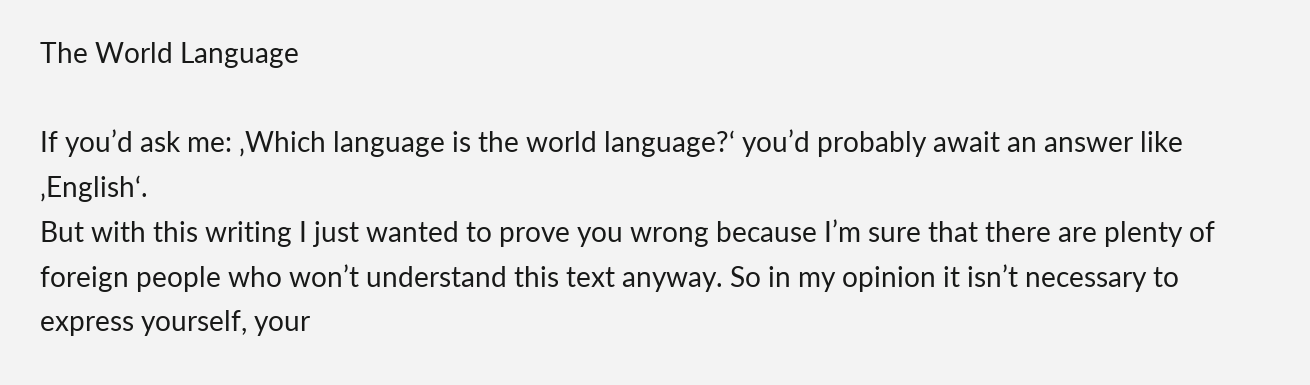The World Language

If you’d ask me: ‚Which language is the world language?‘ you’d probably await an answer like ‚English‘.
But with this writing I just wanted to prove you wrong because I’m sure that there are plenty of foreign people who won’t understand this text anyway. So in my opinion it isn’t necessary to express yourself, your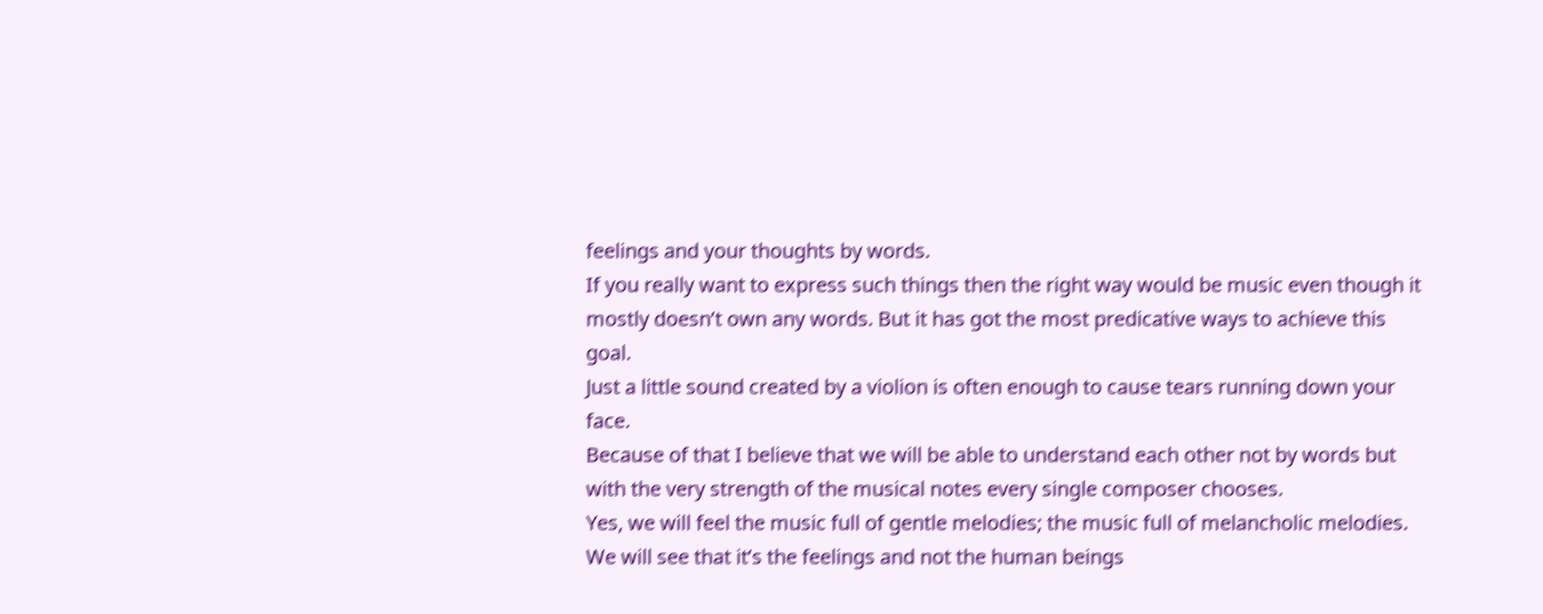feelings and your thoughts by words.
If you really want to express such things then the right way would be music even though it mostly doesn’t own any words. But it has got the most predicative ways to achieve this goal.
Just a little sound created by a violion is often enough to cause tears running down your face.
Because of that I believe that we will be able to understand each other not by words but with the very strength of the musical notes every single composer chooses.
Yes, we will feel the music full of gentle melodies; the music full of melancholic melodies. We will see that it’s the feelings and not the human beings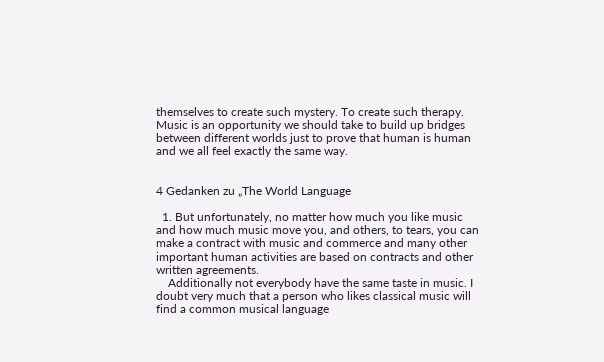themselves to create such mystery. To create such therapy.
Music is an opportunity we should take to build up bridges between different worlds just to prove that human is human and we all feel exactly the same way.


4 Gedanken zu „The World Language

  1. But unfortunately, no matter how much you like music and how much music move you, and others, to tears, you can make a contract with music and commerce and many other important human activities are based on contracts and other written agreements.
    Additionally not everybody have the same taste in music. I doubt very much that a person who likes classical music will find a common musical language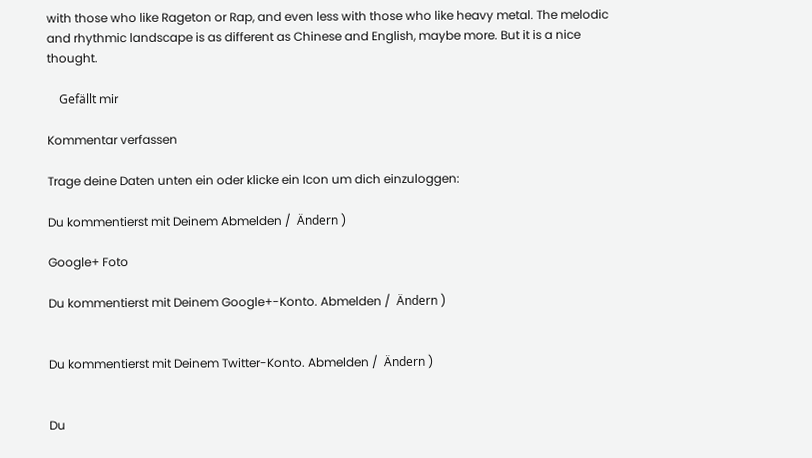with those who like Rageton or Rap, and even less with those who like heavy metal. The melodic and rhythmic landscape is as different as Chinese and English, maybe more. But it is a nice thought.

    Gefällt mir

Kommentar verfassen

Trage deine Daten unten ein oder klicke ein Icon um dich einzuloggen:

Du kommentierst mit Deinem Abmelden /  Ändern )

Google+ Foto

Du kommentierst mit Deinem Google+-Konto. Abmelden /  Ändern )


Du kommentierst mit Deinem Twitter-Konto. Abmelden /  Ändern )


Du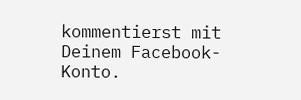kommentierst mit Deinem Facebook-Konto.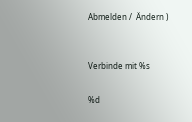Abmelden /  Ändern )


Verbinde mit %s

%d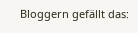Bloggern gefällt das: